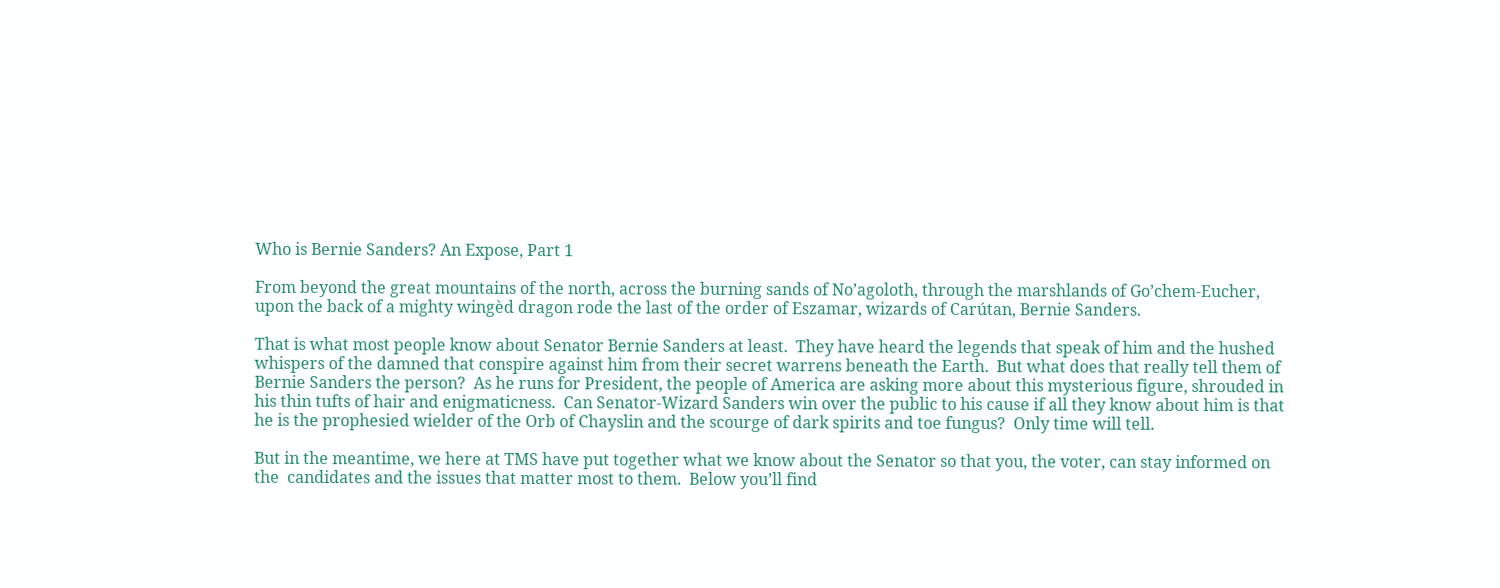Who is Bernie Sanders? An Expose, Part 1

From beyond the great mountains of the north, across the burning sands of No’agoloth, through the marshlands of Go’chem-Eucher, upon the back of a mighty wingèd dragon rode the last of the order of Eszamar, wizards of Carútan, Bernie Sanders.

That is what most people know about Senator Bernie Sanders at least.  They have heard the legends that speak of him and the hushed whispers of the damned that conspire against him from their secret warrens beneath the Earth.  But what does that really tell them of Bernie Sanders the person?  As he runs for President, the people of America are asking more about this mysterious figure, shrouded in his thin tufts of hair and enigmaticness.  Can Senator-Wizard Sanders win over the public to his cause if all they know about him is that he is the prophesied wielder of the Orb of Chayslin and the scourge of dark spirits and toe fungus?  Only time will tell.

But in the meantime, we here at TMS have put together what we know about the Senator so that you, the voter, can stay informed on the  candidates and the issues that matter most to them.  Below you’ll find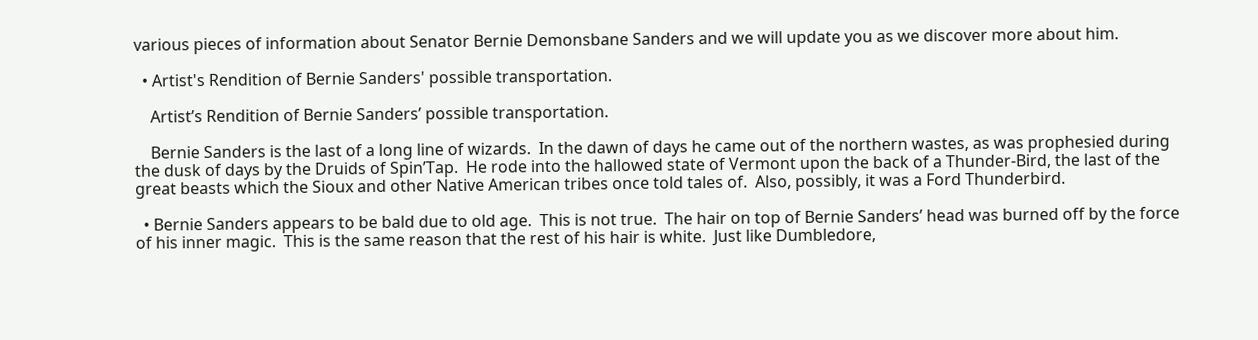various pieces of information about Senator Bernie Demonsbane Sanders and we will update you as we discover more about him.

  • Artist's Rendition of Bernie Sanders' possible transportation.

    Artist’s Rendition of Bernie Sanders’ possible transportation.

    Bernie Sanders is the last of a long line of wizards.  In the dawn of days he came out of the northern wastes, as was prophesied during the dusk of days by the Druids of Spin’Tap.  He rode into the hallowed state of Vermont upon the back of a Thunder-Bird, the last of the great beasts which the Sioux and other Native American tribes once told tales of.  Also, possibly, it was a Ford Thunderbird.

  • Bernie Sanders appears to be bald due to old age.  This is not true.  The hair on top of Bernie Sanders’ head was burned off by the force of his inner magic.  This is the same reason that the rest of his hair is white.  Just like Dumbledore,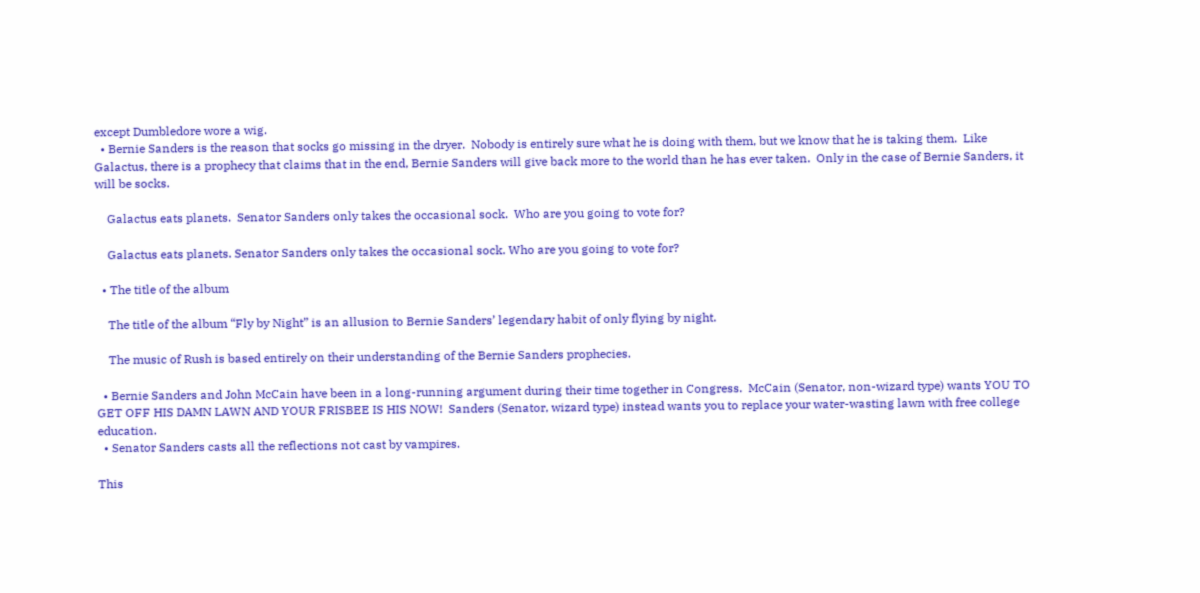except Dumbledore wore a wig.
  • Bernie Sanders is the reason that socks go missing in the dryer.  Nobody is entirely sure what he is doing with them, but we know that he is taking them.  Like Galactus, there is a prophecy that claims that in the end, Bernie Sanders will give back more to the world than he has ever taken.  Only in the case of Bernie Sanders, it will be socks.

    Galactus eats planets.  Senator Sanders only takes the occasional sock.  Who are you going to vote for?

    Galactus eats planets. Senator Sanders only takes the occasional sock. Who are you going to vote for?

  • The title of the album

    The title of the album “Fly by Night” is an allusion to Bernie Sanders’ legendary habit of only flying by night.

    The music of Rush is based entirely on their understanding of the Bernie Sanders prophecies.

  • Bernie Sanders and John McCain have been in a long-running argument during their time together in Congress.  McCain (Senator, non-wizard type) wants YOU TO GET OFF HIS DAMN LAWN AND YOUR FRISBEE IS HIS NOW!  Sanders (Senator, wizard type) instead wants you to replace your water-wasting lawn with free college education.
  • Senator Sanders casts all the reflections not cast by vampires.

This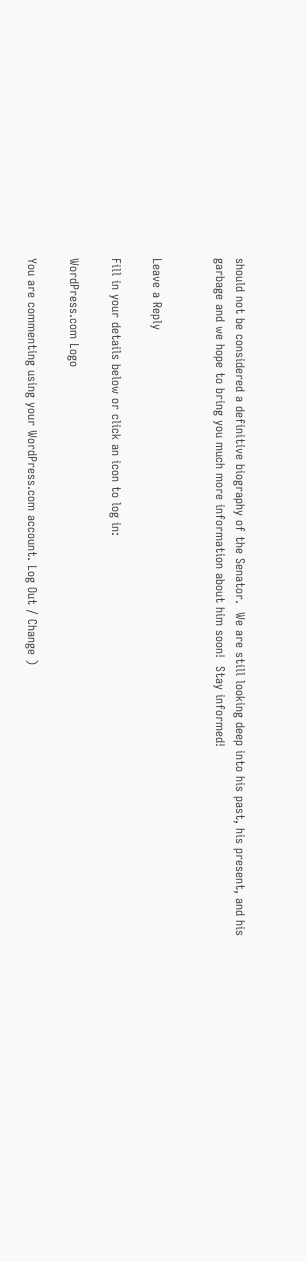should not be considered a definitive biography of the Senator.  We are still looking deep into his past, his present, and his garbage and we hope to bring you much more information about him soon!  Stay informed!


Leave a Reply

Fill in your details below or click an icon to log in:

WordPress.com Logo

You are commenting using your WordPress.com account. Log Out / Change )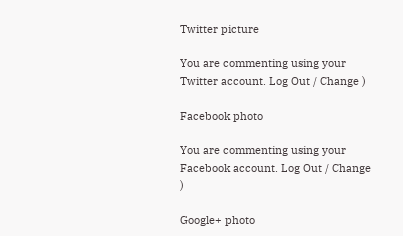Twitter picture

You are commenting using your Twitter account. Log Out / Change )

Facebook photo

You are commenting using your Facebook account. Log Out / Change )

Google+ photo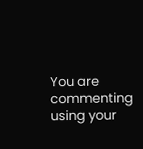You are commenting using your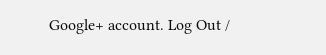Google+ account. Log Out /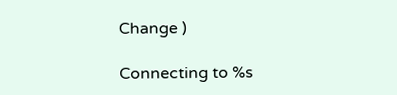Change )

Connecting to %s